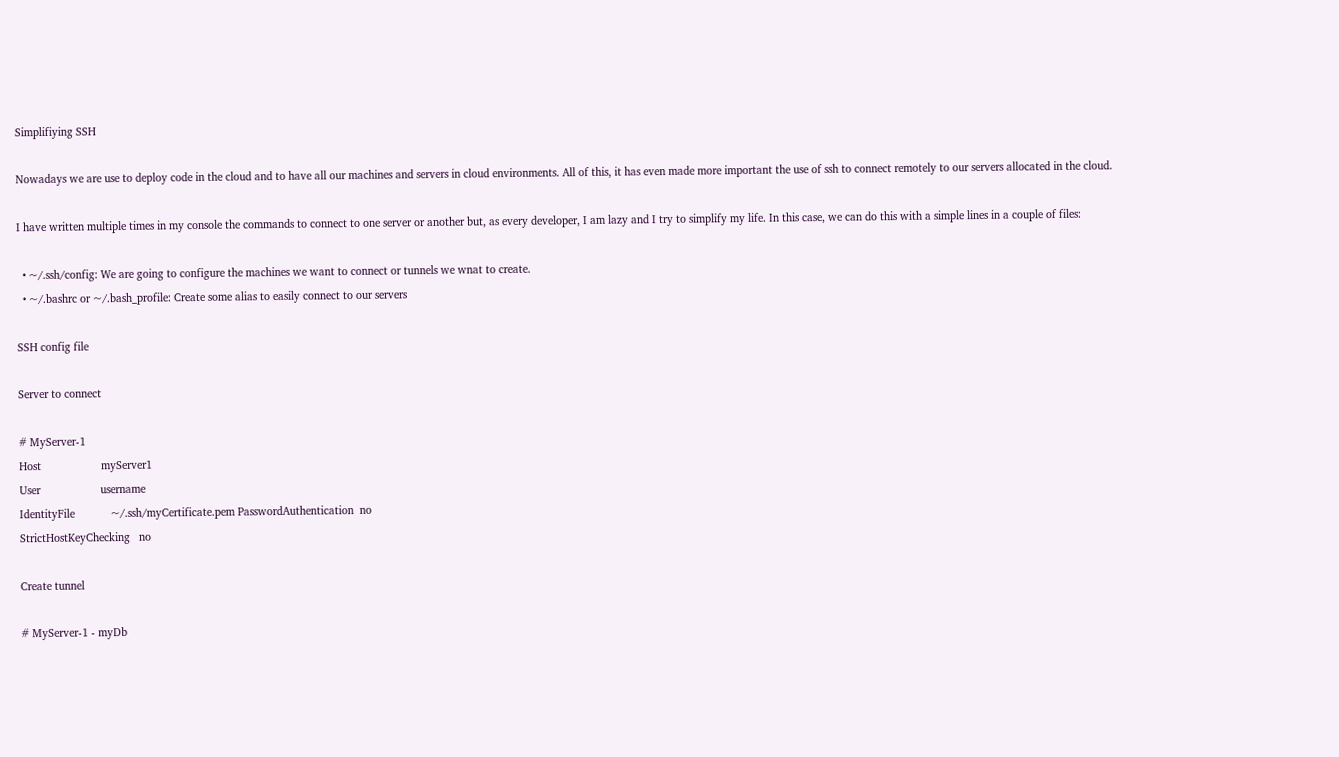Simplifiying SSH

Nowadays we are use to deploy code in the cloud and to have all our machines and servers in cloud environments. All of this, it has even made more important the use of ssh to connect remotely to our servers allocated in the cloud.

I have written multiple times in my console the commands to connect to one server or another but, as every developer, I am lazy and I try to simplify my life. In this case, we can do this with a simple lines in a couple of files:

  • ~/.ssh/config: We are going to configure the machines we want to connect or tunnels we wnat to create.
  • ~/.bashrc or ~/.bash_profile: Create some alias to easily connect to our servers

SSH config file

Server to connect

# MyServer-1
Host                    myServer1
User                    username
IdentityFile            ~/.ssh/myCertificate.pem PasswordAuthentication  no
StrictHostKeyChecking   no

Create tunnel

# MyServer-1 - myDb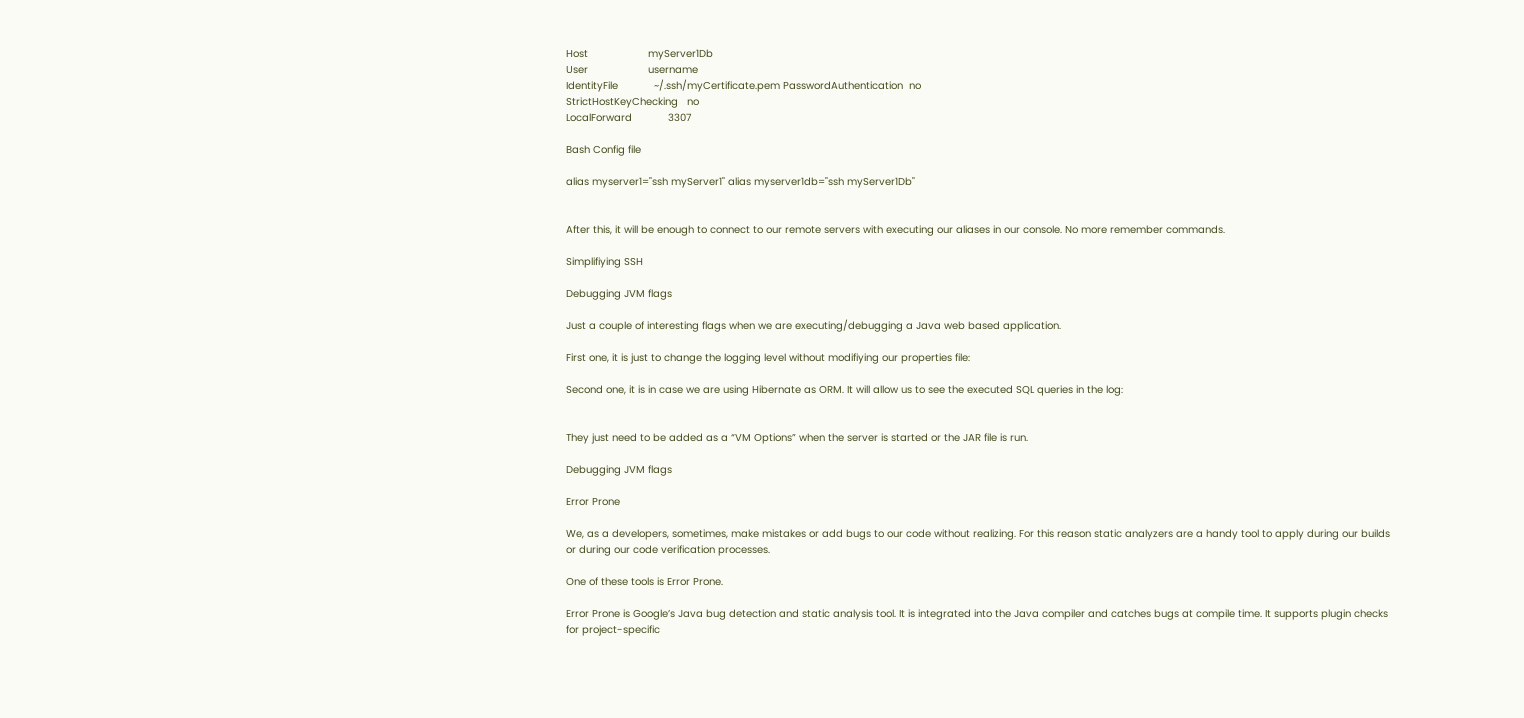Host                    myServer1Db
User                    username
IdentityFile            ~/.ssh/myCertificate.pem PasswordAuthentication  no
StrictHostKeyChecking   no
LocalForward            3307

Bash Config file

alias myserver1="ssh myServer1" alias myserver1db="ssh myServer1Db"


After this, it will be enough to connect to our remote servers with executing our aliases in our console. No more remember commands.

Simplifiying SSH

Debugging JVM flags

Just a couple of interesting flags when we are executing/debugging a Java web based application.

First one, it is just to change the logging level without modifiying our properties file:

Second one, it is in case we are using Hibernate as ORM. It will allow us to see the executed SQL queries in the log:


They just need to be added as a “VM Options” when the server is started or the JAR file is run.

Debugging JVM flags

Error Prone

We, as a developers, sometimes, make mistakes or add bugs to our code without realizing. For this reason static analyzers are a handy tool to apply during our builds or during our code verification processes.

One of these tools is Error Prone.

Error Prone is Google’s Java bug detection and static analysis tool. It is integrated into the Java compiler and catches bugs at compile time. It supports plugin checks for project-specific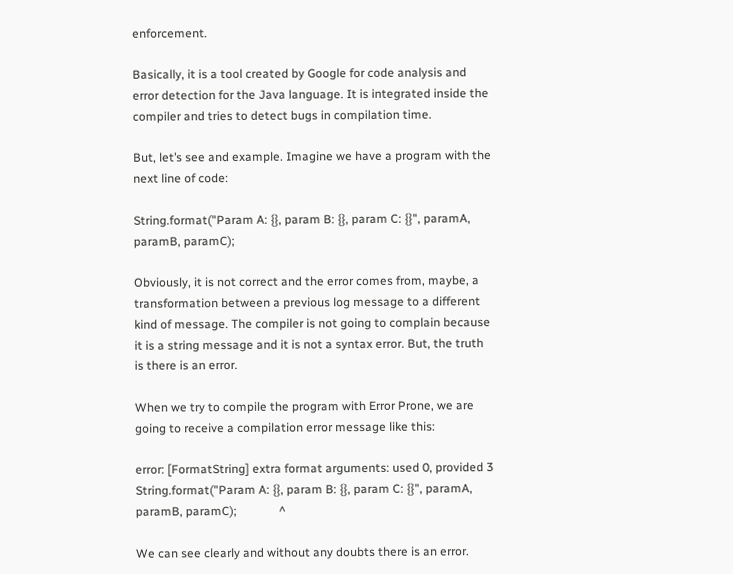enforcement.

Basically, it is a tool created by Google for code analysis and error detection for the Java language. It is integrated inside the compiler and tries to detect bugs in compilation time.

But, let’s see and example. Imagine we have a program with the next line of code:

String.format("Param A: {}, param B: {}, param C: {}", paramA, paramB, paramC);

Obviously, it is not correct and the error comes from, maybe, a transformation between a previous log message to a different kind of message. The compiler is not going to complain because it is a string message and it is not a syntax error. But, the truth is there is an error.

When we try to compile the program with Error Prone, we are going to receive a compilation error message like this:

error: [FormatString] extra format arguments: used 0, provided 3
String.format("Param A: {}, param B: {}, param C: {}", paramA, paramB, paramC);              ^

We can see clearly and without any doubts there is an error.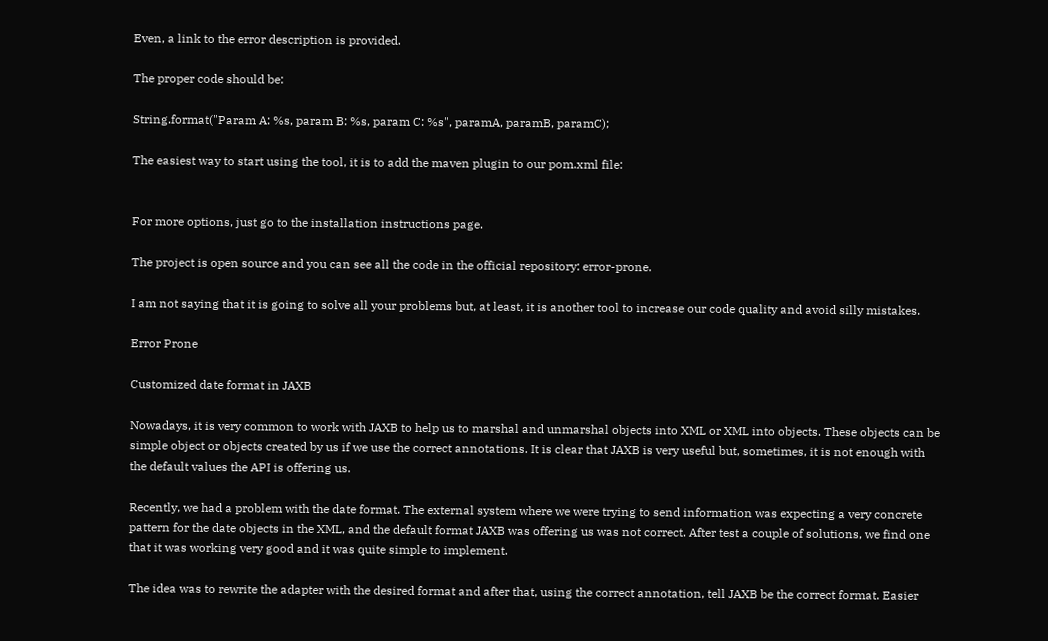Even, a link to the error description is provided.

The proper code should be:

String.format("Param A: %s, param B: %s, param C: %s", paramA, paramB, paramC);

The easiest way to start using the tool, it is to add the maven plugin to our pom.xml file:


For more options, just go to the installation instructions page.

The project is open source and you can see all the code in the official repository: error-prone.

I am not saying that it is going to solve all your problems but, at least, it is another tool to increase our code quality and avoid silly mistakes.

Error Prone

Customized date format in JAXB

Nowadays, it is very common to work with JAXB to help us to marshal and unmarshal objects into XML or XML into objects. These objects can be simple object or objects created by us if we use the correct annotations. It is clear that JAXB is very useful but, sometimes, it is not enough with the default values the API is offering us.

Recently, we had a problem with the date format. The external system where we were trying to send information was expecting a very concrete pattern for the date objects in the XML, and the default format JAXB was offering us was not correct. After test a couple of solutions, we find one that it was working very good and it was quite simple to implement.

The idea was to rewrite the adapter with the desired format and after that, using the correct annotation, tell JAXB be the correct format. Easier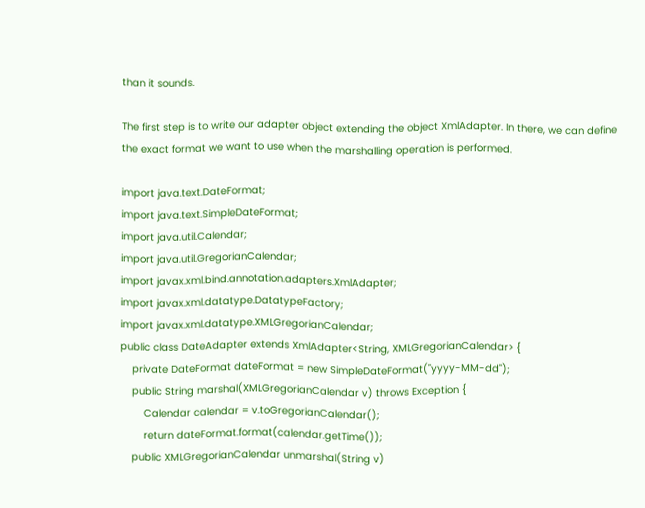than it sounds.

The first step is to write our adapter object extending the object XmlAdapter. In there, we can define the exact format we want to use when the marshalling operation is performed.

import java.text.DateFormat;
import java.text.SimpleDateFormat;
import java.util.Calendar;
import java.util.GregorianCalendar;
import javax.xml.bind.annotation.adapters.XmlAdapter;
import javax.xml.datatype.DatatypeFactory;
import javax.xml.datatype.XMLGregorianCalendar;
public class DateAdapter extends XmlAdapter<String, XMLGregorianCalendar> {
    private DateFormat dateFormat = new SimpleDateFormat("yyyy-MM-dd");
    public String marshal(XMLGregorianCalendar v) throws Exception {
        Calendar calendar = v.toGregorianCalendar();
        return dateFormat.format(calendar.getTime());
    public XMLGregorianCalendar unmarshal(String v)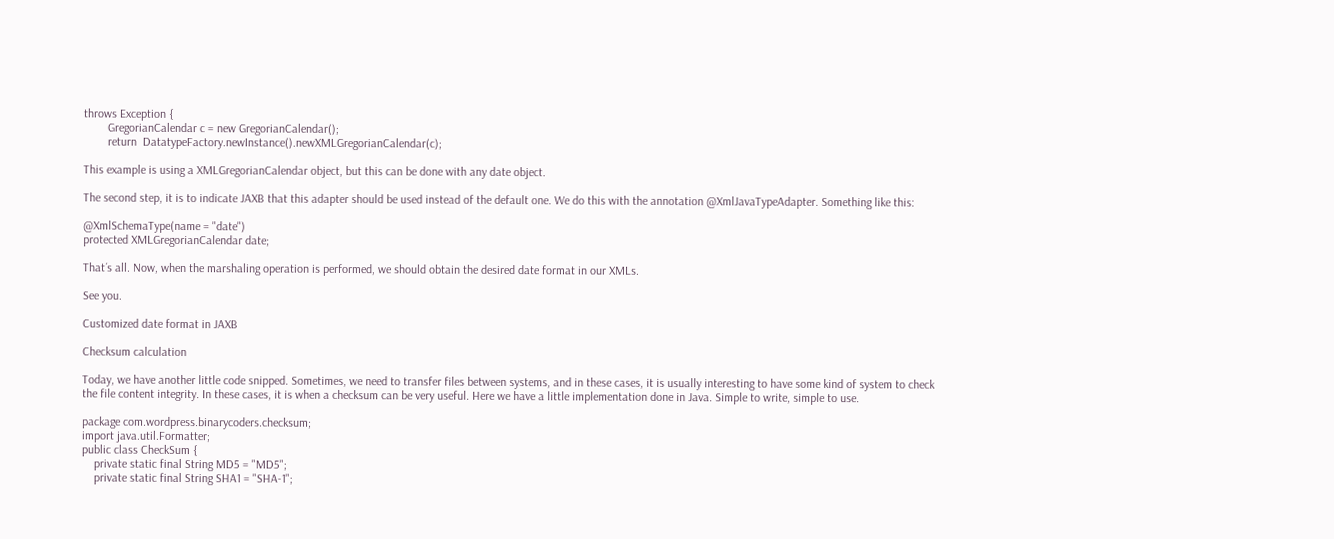throws Exception {
        GregorianCalendar c = new GregorianCalendar();
        return  DatatypeFactory.newInstance().newXMLGregorianCalendar(c);

This example is using a XMLGregorianCalendar object, but this can be done with any date object.

The second step, it is to indicate JAXB that this adapter should be used instead of the default one. We do this with the annotation @XmlJavaTypeAdapter. Something like this:

@XmlSchemaType(name = "date")
protected XMLGregorianCalendar date;

That´s all. Now, when the marshaling operation is performed, we should obtain the desired date format in our XMLs.

See you.

Customized date format in JAXB

Checksum calculation

Today, we have another little code snipped. Sometimes, we need to transfer files between systems, and in these cases, it is usually interesting to have some kind of system to check the file content integrity. In these cases, it is when a checksum can be very useful. Here we have a little implementation done in Java. Simple to write, simple to use.

package com.wordpress.binarycoders.checksum;
import java.util.Formatter;
public class CheckSum {
    private static final String MD5 = "MD5";
    private static final String SHA1 = "SHA-1";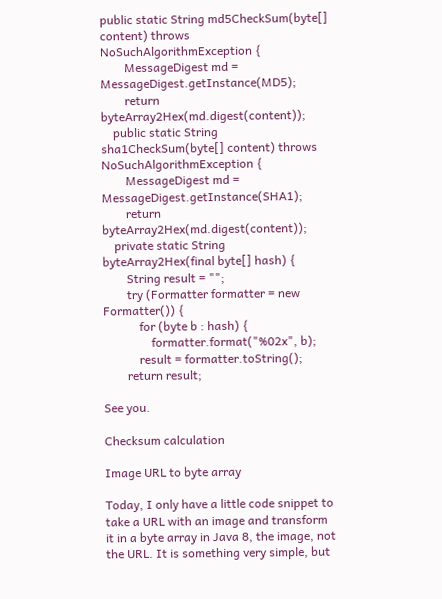public static String md5CheckSum(byte[] content) throws NoSuchAlgorithmException {
        MessageDigest md = MessageDigest.getInstance(MD5);
        return byteArray2Hex(md.digest(content));
    public static String sha1CheckSum(byte[] content) throws NoSuchAlgorithmException {
        MessageDigest md = MessageDigest.getInstance(SHA1);
        return byteArray2Hex(md.digest(content));
    private static String byteArray2Hex(final byte[] hash) {
        String result = "";
        try (Formatter formatter = new Formatter()) {
            for (byte b : hash) {
                formatter.format("%02x", b);
            result = formatter.toString();
        return result;

See you.

Checksum calculation

Image URL to byte array

Today, I only have a little code snippet to take a URL with an image and transform it in a byte array in Java 8, the image, not the URL. It is something very simple, but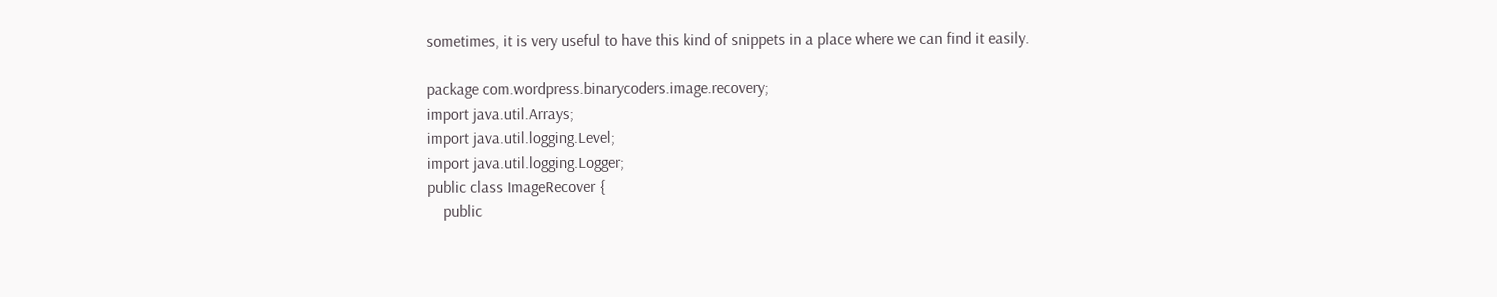sometimes, it is very useful to have this kind of snippets in a place where we can find it easily.

package com.wordpress.binarycoders.image.recovery;
import java.util.Arrays;
import java.util.logging.Level;
import java.util.logging.Logger;
public class ImageRecover {
    public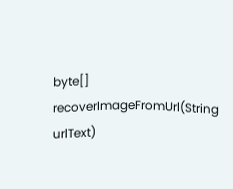byte[] recoverImageFromUrl(String urlText)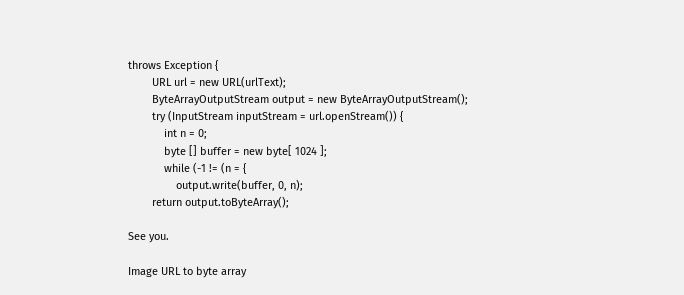throws Exception {
        URL url = new URL(urlText);
        ByteArrayOutputStream output = new ByteArrayOutputStream();
        try (InputStream inputStream = url.openStream()) {
            int n = 0;
            byte [] buffer = new byte[ 1024 ];
            while (-1 != (n = {
                output.write(buffer, 0, n);
        return output.toByteArray();

See you.

Image URL to byte array